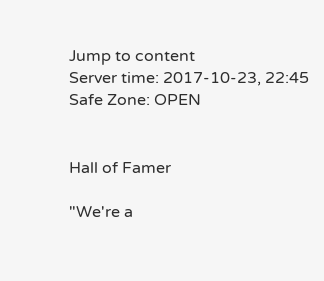Jump to content
Server time: 2017-10-23, 22:45
Safe Zone: OPEN


Hall of Famer

"We're a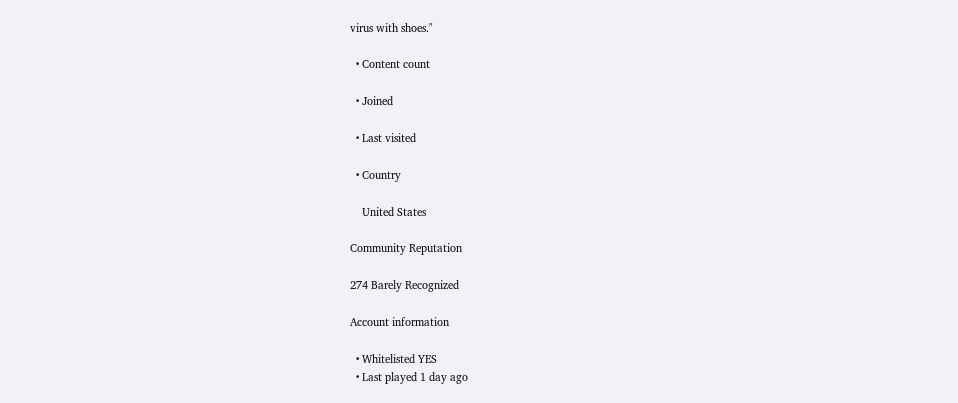virus with shoes."

  • Content count

  • Joined

  • Last visited

  • Country

    United States

Community Reputation

274 Barely Recognized

Account information

  • Whitelisted YES
  • Last played 1 day ago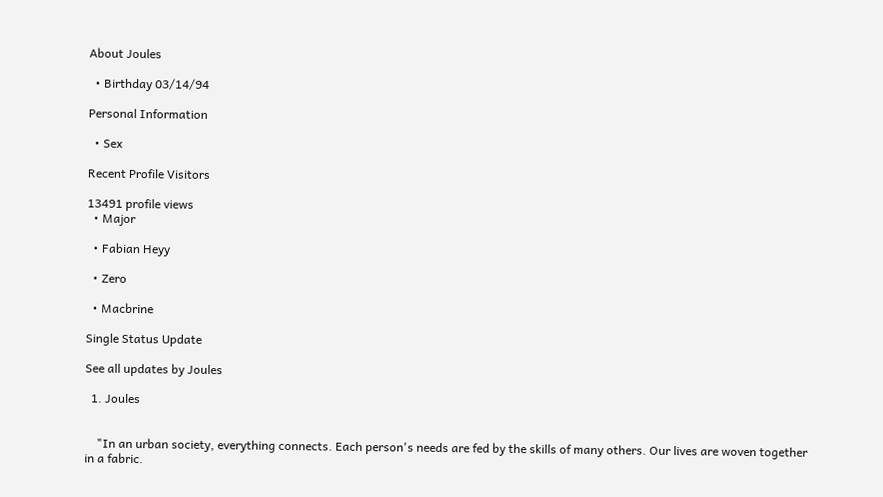About Joules

  • Birthday 03/14/94

Personal Information

  • Sex

Recent Profile Visitors

13491 profile views
  • Major

  • Fabian Heyy

  • Zero

  • Macbrine

Single Status Update

See all updates by Joules

  1. Joules


    "In an urban society, everything connects. Each person's needs are fed by the skills of many others. Our lives are woven together in a fabric.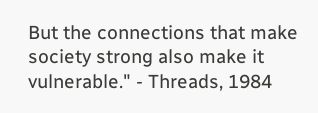But the connections that make society strong also make it vulnerable." - Threads, 1984